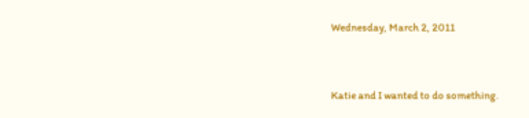Wednesday, March 2, 2011


Katie and I wanted to do something.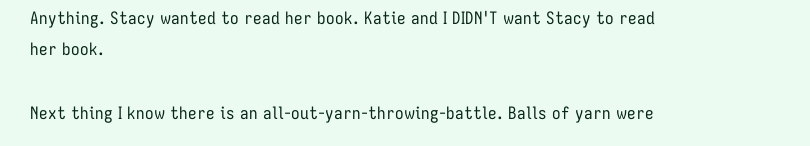Anything. Stacy wanted to read her book. Katie and I DIDN'T want Stacy to read her book.

Next thing I know there is an all-out-yarn-throwing-battle. Balls of yarn were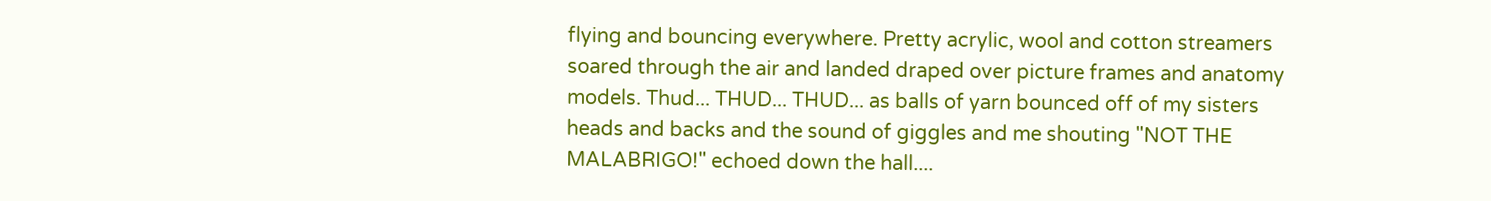flying and bouncing everywhere. Pretty acrylic, wool and cotton streamers soared through the air and landed draped over picture frames and anatomy models. Thud... THUD... THUD... as balls of yarn bounced off of my sisters heads and backs and the sound of giggles and me shouting "NOT THE MALABRIGO!" echoed down the hall....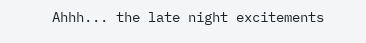Ahhh... the late night excitements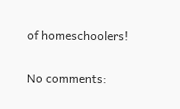of homeschoolers!

No comments: